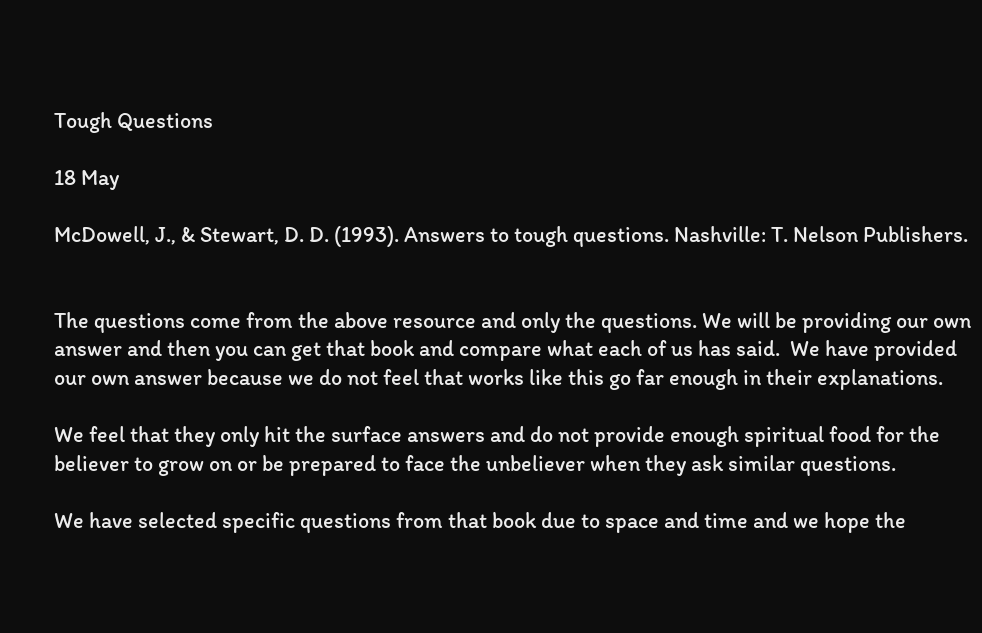Tough Questions

18 May

McDowell, J., & Stewart, D. D. (1993). Answers to tough questions. Nashville: T. Nelson Publishers.


The questions come from the above resource and only the questions. We will be providing our own answer and then you can get that book and compare what each of us has said.  We have provided our own answer because we do not feel that works like this go far enough in their explanations.

We feel that they only hit the surface answers and do not provide enough spiritual food for the believer to grow on or be prepared to face the unbeliever when they ask similar questions.

We have selected specific questions from that book due to space and time and we hope the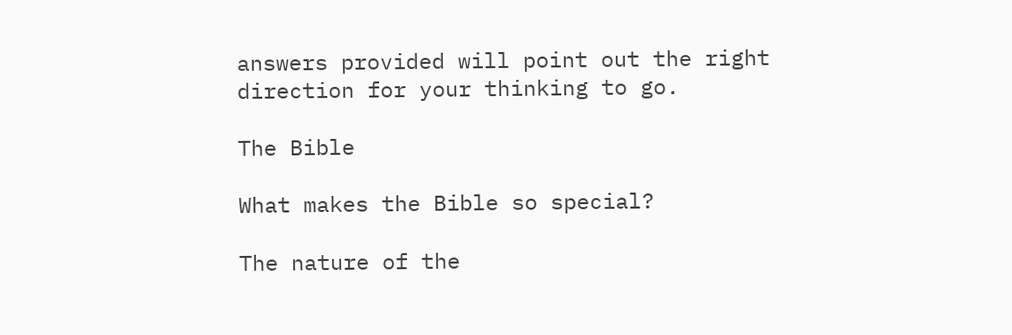answers provided will point out the right direction for your thinking to go.

The Bible

What makes the Bible so special?

The nature of the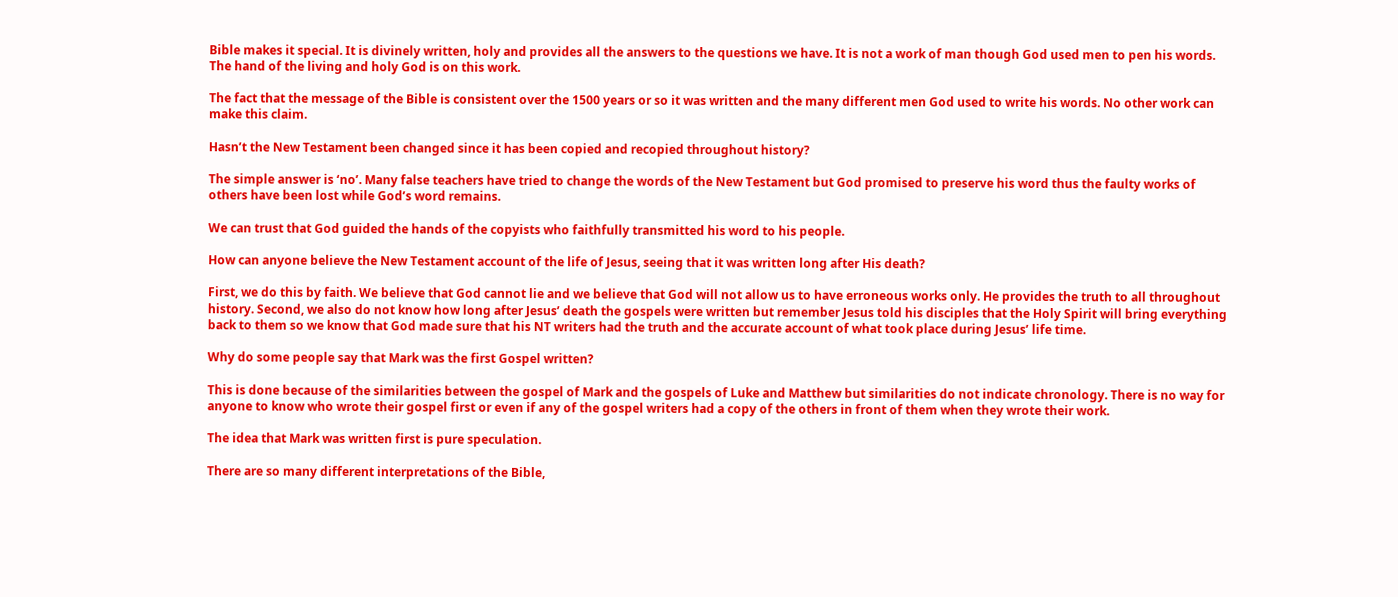Bible makes it special. It is divinely written, holy and provides all the answers to the questions we have. It is not a work of man though God used men to pen his words. The hand of the living and holy God is on this work.

The fact that the message of the Bible is consistent over the 1500 years or so it was written and the many different men God used to write his words. No other work can make this claim.

Hasn’t the New Testament been changed since it has been copied and recopied throughout history?

The simple answer is ‘no’. Many false teachers have tried to change the words of the New Testament but God promised to preserve his word thus the faulty works of others have been lost while God’s word remains.

We can trust that God guided the hands of the copyists who faithfully transmitted his word to his people.

How can anyone believe the New Testament account of the life of Jesus, seeing that it was written long after His death?

First, we do this by faith. We believe that God cannot lie and we believe that God will not allow us to have erroneous works only. He provides the truth to all throughout history. Second, we also do not know how long after Jesus’ death the gospels were written but remember Jesus told his disciples that the Holy Spirit will bring everything back to them so we know that God made sure that his NT writers had the truth and the accurate account of what took place during Jesus’ life time.

Why do some people say that Mark was the first Gospel written?

This is done because of the similarities between the gospel of Mark and the gospels of Luke and Matthew but similarities do not indicate chronology. There is no way for anyone to know who wrote their gospel first or even if any of the gospel writers had a copy of the others in front of them when they wrote their work.

The idea that Mark was written first is pure speculation.

There are so many different interpretations of the Bible,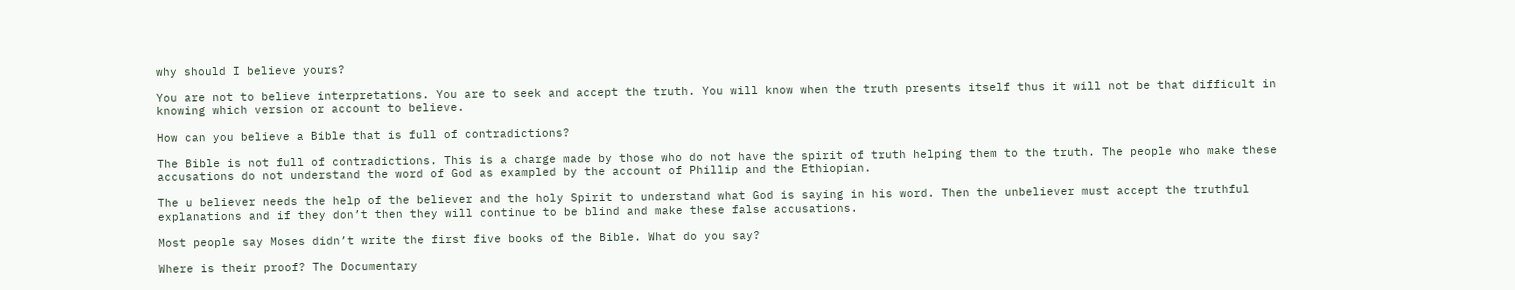why should I believe yours?

You are not to believe interpretations. You are to seek and accept the truth. You will know when the truth presents itself thus it will not be that difficult in knowing which version or account to believe.

How can you believe a Bible that is full of contradictions?

The Bible is not full of contradictions. This is a charge made by those who do not have the spirit of truth helping them to the truth. The people who make these accusations do not understand the word of God as exampled by the account of Phillip and the Ethiopian.

The u believer needs the help of the believer and the holy Spirit to understand what God is saying in his word. Then the unbeliever must accept the truthful explanations and if they don’t then they will continue to be blind and make these false accusations.

Most people say Moses didn’t write the first five books of the Bible. What do you say?

Where is their proof? The Documentary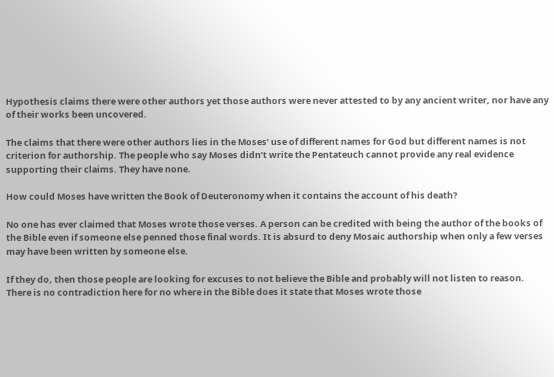Hypothesis claims there were other authors yet those authors were never attested to by any ancient writer, nor have any of their works been uncovered.

The claims that there were other authors lies in the Moses’ use of different names for God but different names is not criterion for authorship. The people who say Moses didn’t write the Pentateuch cannot provide any real evidence supporting their claims. They have none.

How could Moses have written the Book of Deuteronomy when it contains the account of his death?

No one has ever claimed that Moses wrote those verses. A person can be credited with being the author of the books of the Bible even if someone else penned those final words. It is absurd to deny Mosaic authorship when only a few verses may have been written by someone else.

If they do, then those people are looking for excuses to not believe the Bible and probably will not listen to reason. There is no contradiction here for no where in the Bible does it state that Moses wrote those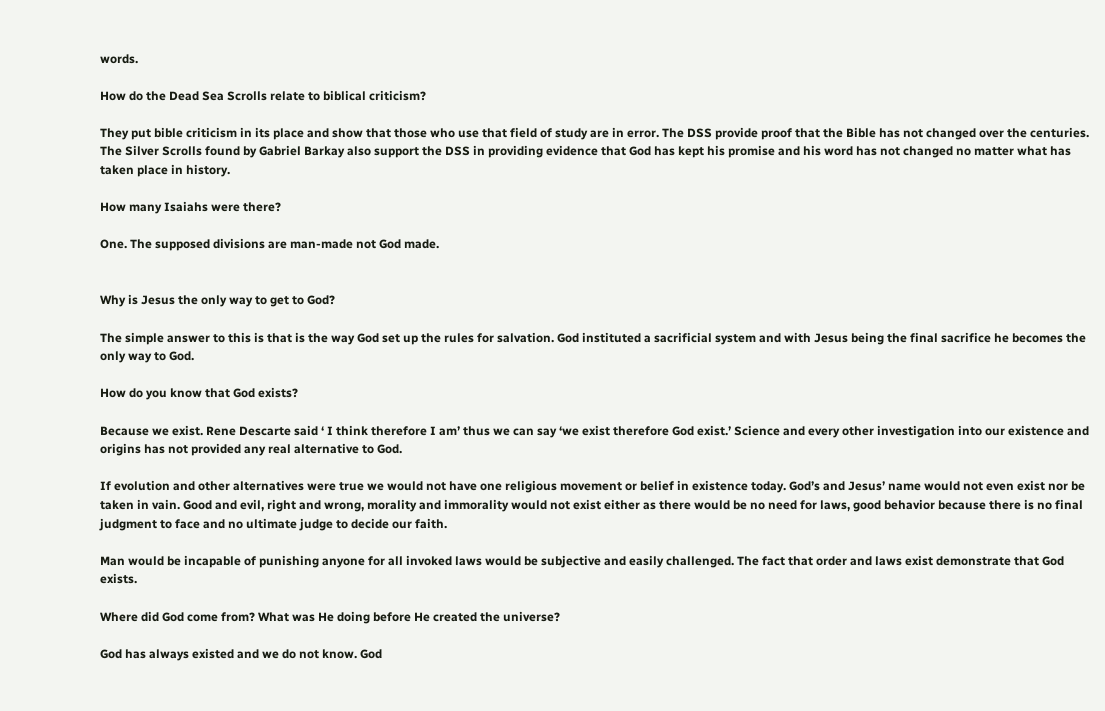words.

How do the Dead Sea Scrolls relate to biblical criticism?

They put bible criticism in its place and show that those who use that field of study are in error. The DSS provide proof that the Bible has not changed over the centuries. The Silver Scrolls found by Gabriel Barkay also support the DSS in providing evidence that God has kept his promise and his word has not changed no matter what has taken place in history.

How many Isaiahs were there?

One. The supposed divisions are man-made not God made.


Why is Jesus the only way to get to God?

The simple answer to this is that is the way God set up the rules for salvation. God instituted a sacrificial system and with Jesus being the final sacrifice he becomes the only way to God.

How do you know that God exists?

Because we exist. Rene Descarte said ‘ I think therefore I am’ thus we can say ‘we exist therefore God exist.’ Science and every other investigation into our existence and origins has not provided any real alternative to God.

If evolution and other alternatives were true we would not have one religious movement or belief in existence today. God’s and Jesus’ name would not even exist nor be taken in vain. Good and evil, right and wrong, morality and immorality would not exist either as there would be no need for laws, good behavior because there is no final judgment to face and no ultimate judge to decide our faith.

Man would be incapable of punishing anyone for all invoked laws would be subjective and easily challenged. The fact that order and laws exist demonstrate that God exists.

Where did God come from? What was He doing before He created the universe?

God has always existed and we do not know. God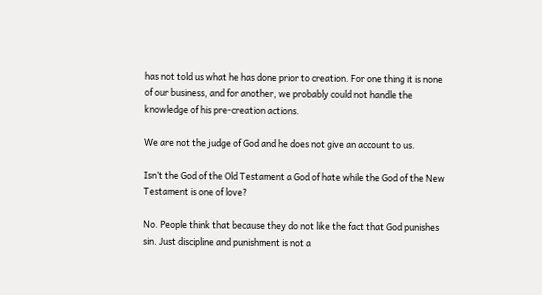has not told us what he has done prior to creation. For one thing it is none of our business, and for another, we probably could not handle the knowledge of his pre-creation actions.

We are not the judge of God and he does not give an account to us.

Isn’t the God of the Old Testament a God of hate while the God of the New Testament is one of love?

No. People think that because they do not like the fact that God punishes sin. Just discipline and punishment is not a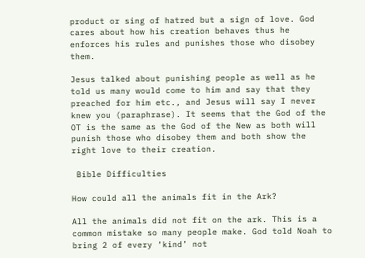product or sing of hatred but a sign of love. God cares about how his creation behaves thus he enforces his rules and punishes those who disobey them.

Jesus talked about punishing people as well as he told us many would come to him and say that they preached for him etc., and Jesus will say I never knew you (paraphrase). It seems that the God of the OT is the same as the God of the New as both will punish those who disobey them and both show the right love to their creation.

 Bible Difficulties

How could all the animals fit in the Ark?

All the animals did not fit on the ark. This is a common mistake so many people make. God told Noah to bring 2 of every ‘kind’ not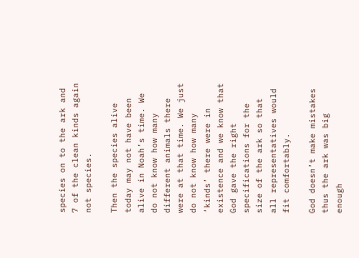species on to the ark and 7 of the clean kinds again not species.

Then the species alive today may not have been alive in Noah’s time. We do not know how many different animals there were at that time. We just do not know how many ‘kinds’ there were in existence and we know that God gave the right specifications for the size of the ark so that all representatives would fit comfortably.

God doesn’t make mistakes thus the ark was big enough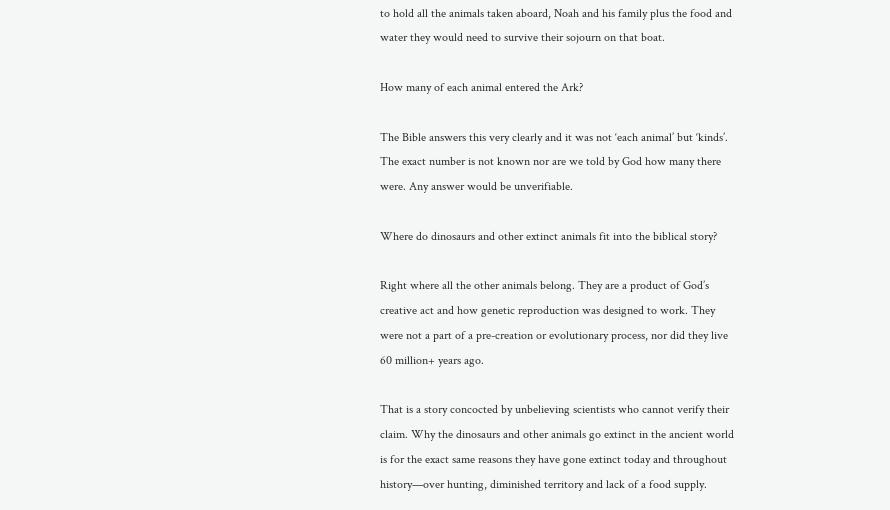to hold all the animals taken aboard, Noah and his family plus the food and water they would need to survive their sojourn on that boat.

How many of each animal entered the Ark?

The Bible answers this very clearly and it was not ‘each animal’ but ‘kinds’. The exact number is not known nor are we told by God how many there were. Any answer would be unverifiable.

Where do dinosaurs and other extinct animals fit into the biblical story?

Right where all the other animals belong. They are a product of God’s creative act and how genetic reproduction was designed to work. They were not a part of a pre-creation or evolutionary process, nor did they live 60 million+ years ago.

That is a story concocted by unbelieving scientists who cannot verify their claim. Why the dinosaurs and other animals go extinct in the ancient world is for the exact same reasons they have gone extinct today and throughout history—over hunting, diminished territory and lack of a food supply.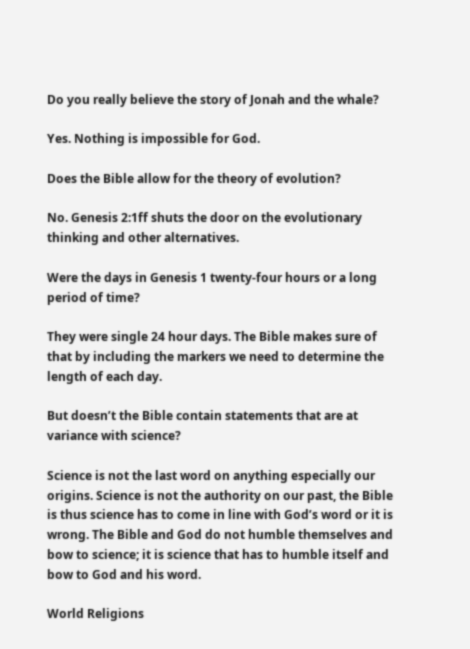Do you really believe the story of Jonah and the whale?

Yes. Nothing is impossible for God.

Does the Bible allow for the theory of evolution?

No. Genesis 2:1ff shuts the door on the evolutionary thinking and other alternatives.

Were the days in Genesis 1 twenty-four hours or a long period of time?

They were single 24 hour days. The Bible makes sure of that by including the markers we need to determine the length of each day.

But doesn’t the Bible contain statements that are at variance with science?

Science is not the last word on anything especially our origins. Science is not the authority on our past, the Bible is thus science has to come in line with God’s word or it is wrong. The Bible and God do not humble themselves and bow to science; it is science that has to humble itself and bow to God and his word.

World Religions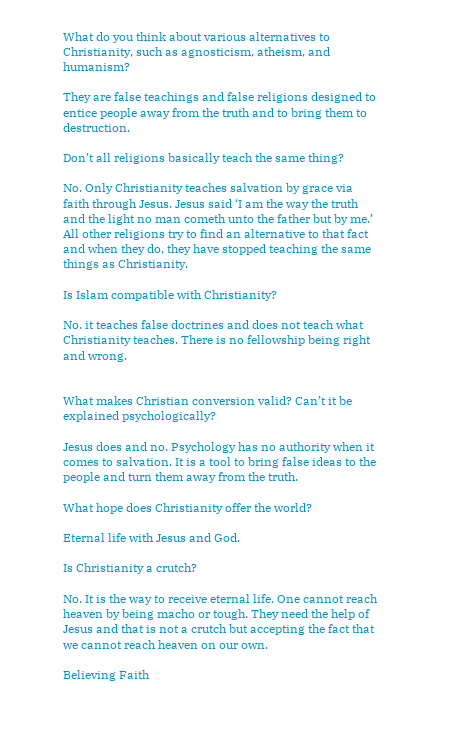What do you think about various alternatives to Christianity, such as agnosticism, atheism, and humanism?

They are false teachings and false religions designed to entice people away from the truth and to bring them to destruction.

Don’t all religions basically teach the same thing?

No. Only Christianity teaches salvation by grace via faith through Jesus. Jesus said ‘I am the way the truth and the light no man cometh unto the father but by me.’ All other religions try to find an alternative to that fact and when they do, they have stopped teaching the same things as Christianity.

Is Islam compatible with Christianity?

No. it teaches false doctrines and does not teach what Christianity teaches. There is no fellowship being right and wrong.


What makes Christian conversion valid? Can’t it be explained psychologically?

Jesus does and no. Psychology has no authority when it comes to salvation. It is a tool to bring false ideas to the people and turn them away from the truth.

What hope does Christianity offer the world?

Eternal life with Jesus and God.

Is Christianity a crutch?

No. It is the way to receive eternal life. One cannot reach heaven by being macho or tough. They need the help of Jesus and that is not a crutch but accepting the fact that we cannot reach heaven on our own.

Believing Faith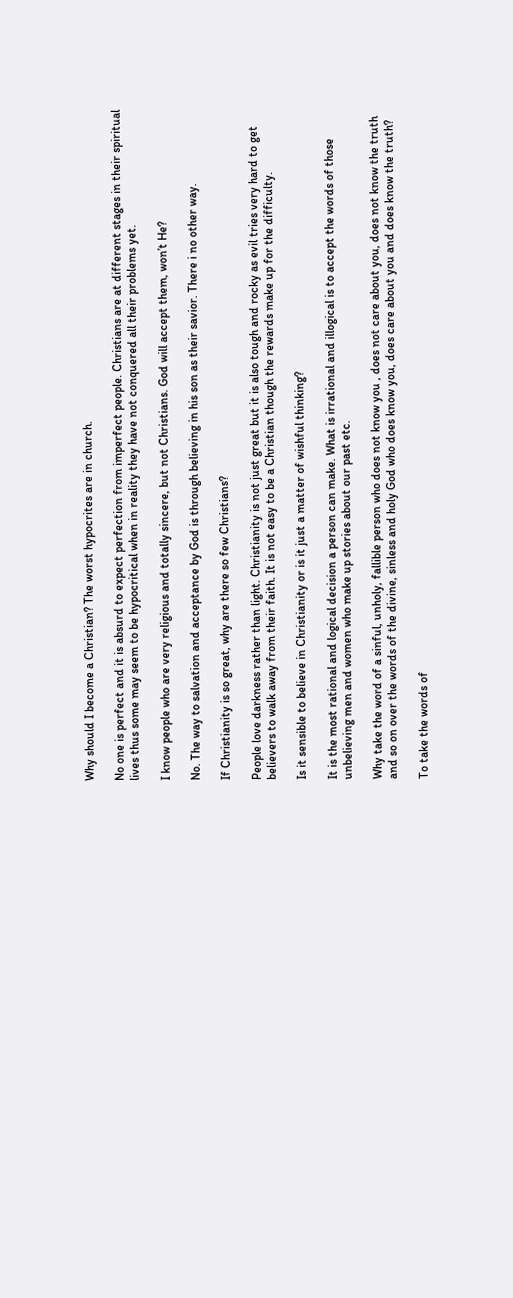Why should I become a Christian? The worst hypocrites are in church.

No one is perfect and it is absurd to expect perfection from imperfect people. Christians are at different stages in their spiritual lives thus some may seem to be hypocritical when in reality they have not conquered all their problems yet.

I know people who are very religious and totally sincere, but not Christians. God will accept them, won’t He?

No. The way to salvation and acceptance by God is through believing in his son as their savior. There i no other way.

If Christianity is so great, why are there so few Christians?

People love darkness rather than light. Christianity is not just great but it is also tough and rocky as evil tries very hard to get believers to walk away from their faith. It is not easy to be a Christian though the rewards make up for the difficulty.

Is it sensible to believe in Christianity or is it just a matter of wishful thinking?

It is the most rational and logical decision a person can make. What is irrational and illogical is to accept the words of those unbelieving men and women who make up stories about our past etc.

Why take the word of a sinful, unholy, fallible person who does not know you , does not care about you, does not know the truth and so on over the words of the divine, sinless and holy God who does know you, does care about you and does know the truth?

To take the words of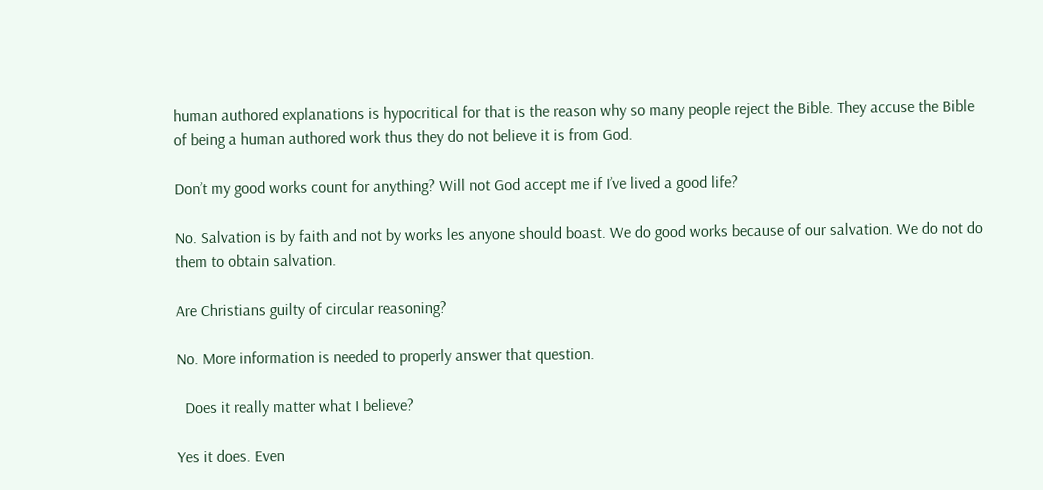human authored explanations is hypocritical for that is the reason why so many people reject the Bible. They accuse the Bible of being a human authored work thus they do not believe it is from God.

Don’t my good works count for anything? Will not God accept me if I’ve lived a good life?

No. Salvation is by faith and not by works les anyone should boast. We do good works because of our salvation. We do not do them to obtain salvation.

Are Christians guilty of circular reasoning?

No. More information is needed to properly answer that question.

  Does it really matter what I believe?

Yes it does. Even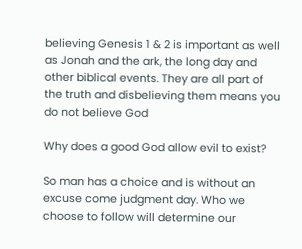believing Genesis 1 & 2 is important as well as Jonah and the ark, the long day and other biblical events. They are all part of the truth and disbelieving them means you do not believe God

Why does a good God allow evil to exist?

So man has a choice and is without an excuse come judgment day. Who we choose to follow will determine our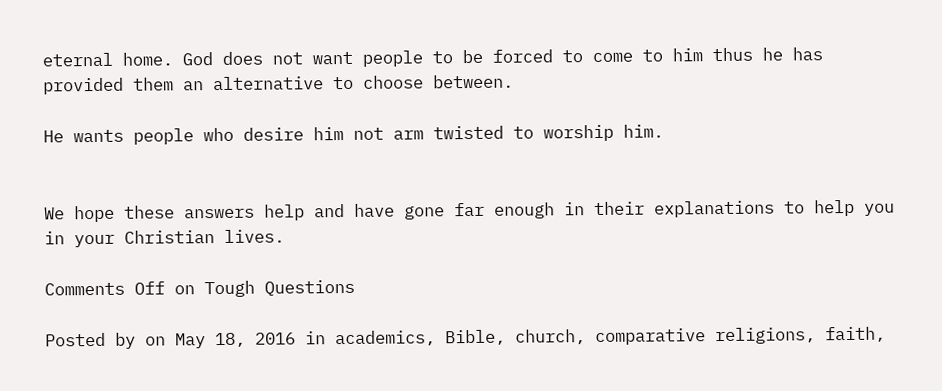eternal home. God does not want people to be forced to come to him thus he has provided them an alternative to choose between.

He wants people who desire him not arm twisted to worship him.


We hope these answers help and have gone far enough in their explanations to help you in your Christian lives.

Comments Off on Tough Questions

Posted by on May 18, 2016 in academics, Bible, church, comparative religions, faith,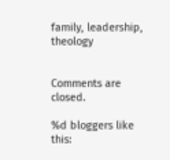family, leadership, theology


Comments are closed.

%d bloggers like this: